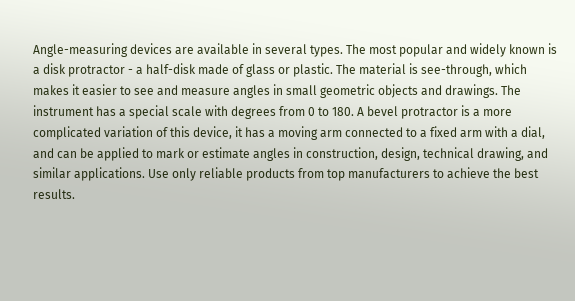Angle-measuring devices are available in several types. The most popular and widely known is a disk protractor - a half-disk made of glass or plastic. The material is see-through, which makes it easier to see and measure angles in small geometric objects and drawings. The instrument has a special scale with degrees from 0 to 180. A bevel protractor is a more complicated variation of this device, it has a moving arm connected to a fixed arm with a dial, and can be applied to mark or estimate angles in construction, design, technical drawing, and similar applications. Use only reliable products from top manufacturers to achieve the best results.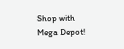Shop with Mega Depot!